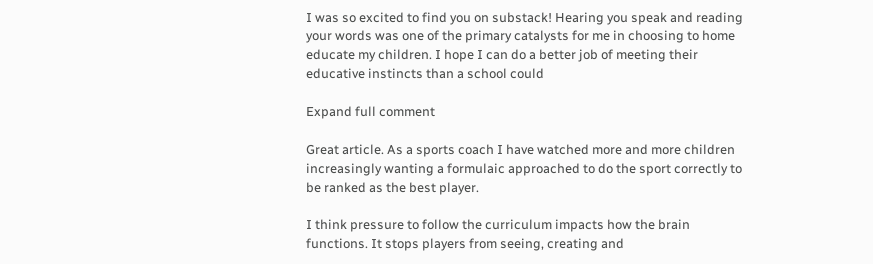I was so excited to find you on substack! Hearing you speak and reading your words was one of the primary catalysts for me in choosing to home educate my children. I hope I can do a better job of meeting their educative instincts than a school could

Expand full comment

Great article. As a sports coach I have watched more and more children increasingly wanting a formulaic approached to do the sport correctly to be ranked as the best player.

I think pressure to follow the curriculum impacts how the brain functions. It stops players from seeing, creating and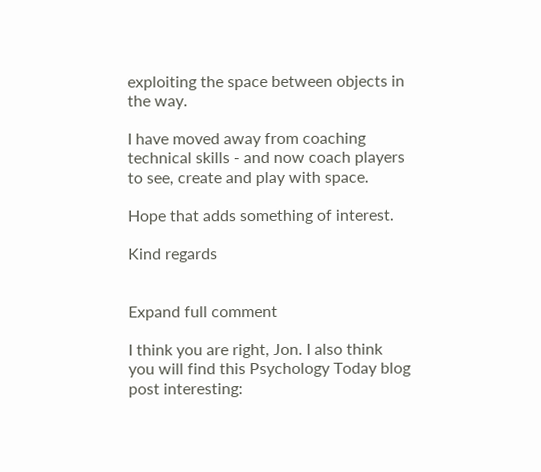exploiting the space between objects in the way.

I have moved away from coaching technical skills - and now coach players to see, create and play with space.

Hope that adds something of interest.

Kind regards


Expand full comment

I think you are right, Jon. I also think you will find this Psychology Today blog post interesting: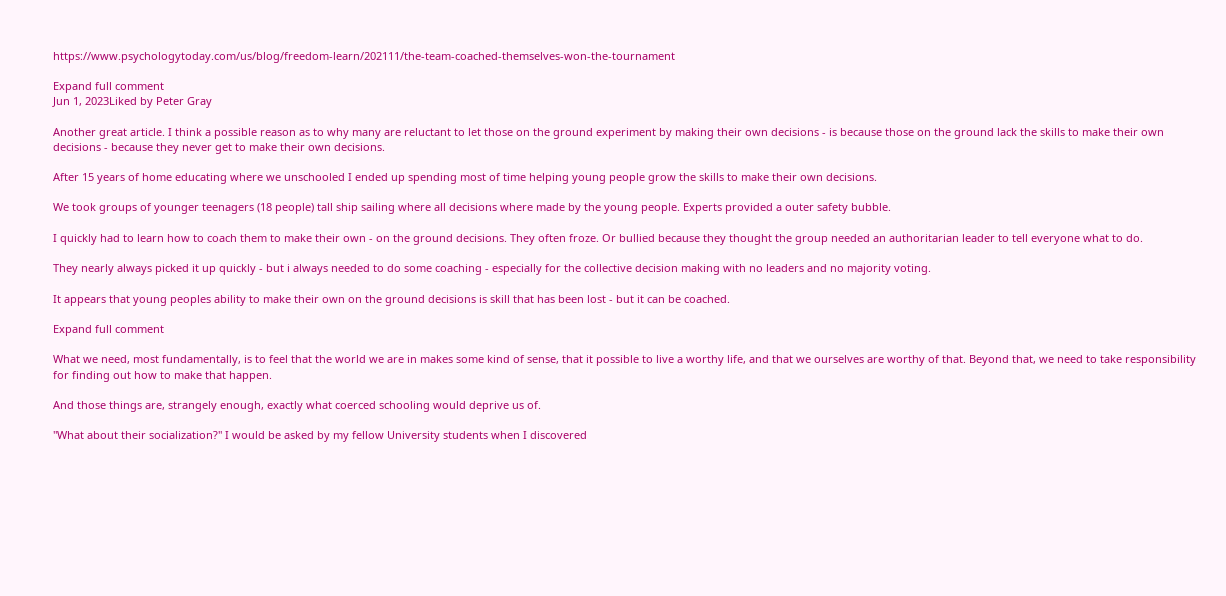https://www.psychologytoday.com/us/blog/freedom-learn/202111/the-team-coached-themselves-won-the-tournament

Expand full comment
Jun 1, 2023Liked by Peter Gray

Another great article. I think a possible reason as to why many are reluctant to let those on the ground experiment by making their own decisions - is because those on the ground lack the skills to make their own decisions - because they never get to make their own decisions.

After 15 years of home educating where we unschooled I ended up spending most of time helping young people grow the skills to make their own decisions.

We took groups of younger teenagers (18 people) tall ship sailing where all decisions where made by the young people. Experts provided a outer safety bubble.

I quickly had to learn how to coach them to make their own - on the ground decisions. They often froze. Or bullied because they thought the group needed an authoritarian leader to tell everyone what to do.

They nearly always picked it up quickly - but i always needed to do some coaching - especially for the collective decision making with no leaders and no majority voting.

It appears that young peoples ability to make their own on the ground decisions is skill that has been lost - but it can be coached.

Expand full comment

What we need, most fundamentally, is to feel that the world we are in makes some kind of sense, that it possible to live a worthy life, and that we ourselves are worthy of that. Beyond that, we need to take responsibility for finding out how to make that happen.

And those things are, strangely enough, exactly what coerced schooling would deprive us of.

"What about their socialization?" I would be asked by my fellow University students when I discovered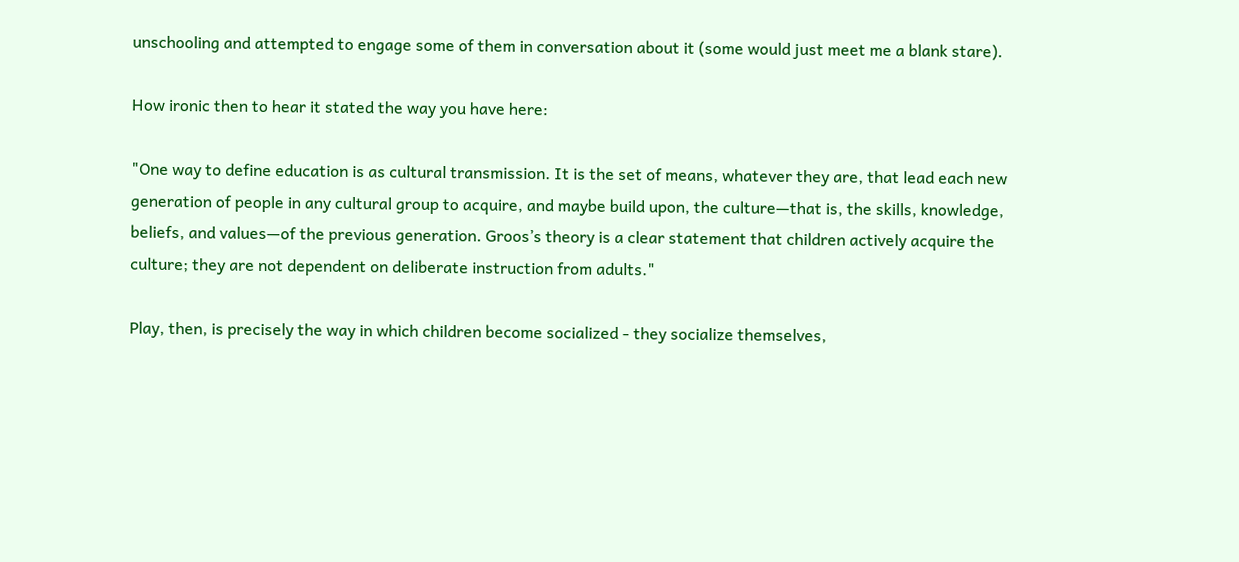unschooling and attempted to engage some of them in conversation about it (some would just meet me a blank stare).

How ironic then to hear it stated the way you have here:

"One way to define education is as cultural transmission. It is the set of means, whatever they are, that lead each new generation of people in any cultural group to acquire, and maybe build upon, the culture—that is, the skills, knowledge, beliefs, and values—of the previous generation. Groos’s theory is a clear statement that children actively acquire the culture; they are not dependent on deliberate instruction from adults."

Play, then, is precisely the way in which children become socialized - they socialize themselves,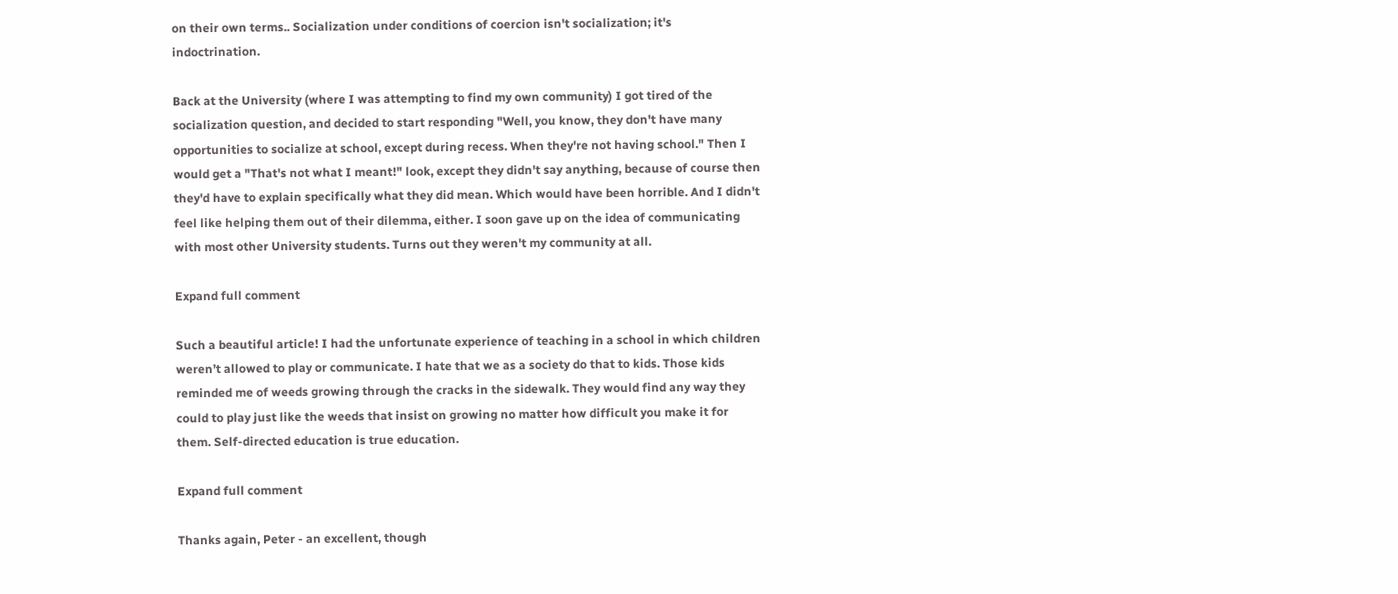on their own terms.. Socialization under conditions of coercion isn't socialization; it's indoctrination.

Back at the University (where I was attempting to find my own community) I got tired of the socialization question, and decided to start responding "Well, you know, they don't have many opportunities to socialize at school, except during recess. When they're not having school." Then I would get a "That's not what I meant!" look, except they didn't say anything, because of course then they'd have to explain specifically what they did mean. Which would have been horrible. And I didn't feel like helping them out of their dilemma, either. I soon gave up on the idea of communicating with most other University students. Turns out they weren't my community at all.

Expand full comment

Such a beautiful article! I had the unfortunate experience of teaching in a school in which children weren’t allowed to play or communicate. I hate that we as a society do that to kids. Those kids reminded me of weeds growing through the cracks in the sidewalk. They would find any way they could to play just like the weeds that insist on growing no matter how difficult you make it for them. Self-directed education is true education.

Expand full comment

Thanks again, Peter - an excellent, though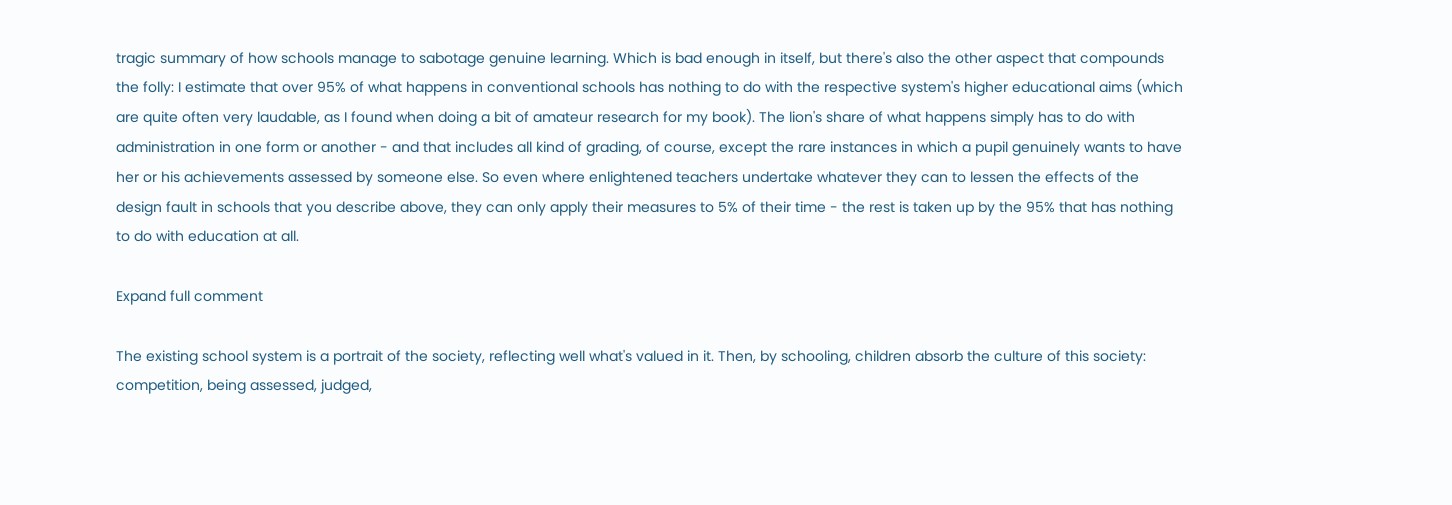tragic summary of how schools manage to sabotage genuine learning. Which is bad enough in itself, but there's also the other aspect that compounds the folly: I estimate that over 95% of what happens in conventional schools has nothing to do with the respective system's higher educational aims (which are quite often very laudable, as I found when doing a bit of amateur research for my book). The lion's share of what happens simply has to do with administration in one form or another - and that includes all kind of grading, of course, except the rare instances in which a pupil genuinely wants to have her or his achievements assessed by someone else. So even where enlightened teachers undertake whatever they can to lessen the effects of the design fault in schools that you describe above, they can only apply their measures to 5% of their time - the rest is taken up by the 95% that has nothing to do with education at all.

Expand full comment

The existing school system is a portrait of the society, reflecting well what's valued in it. Then, by schooling, children absorb the culture of this society: competition, being assessed, judged,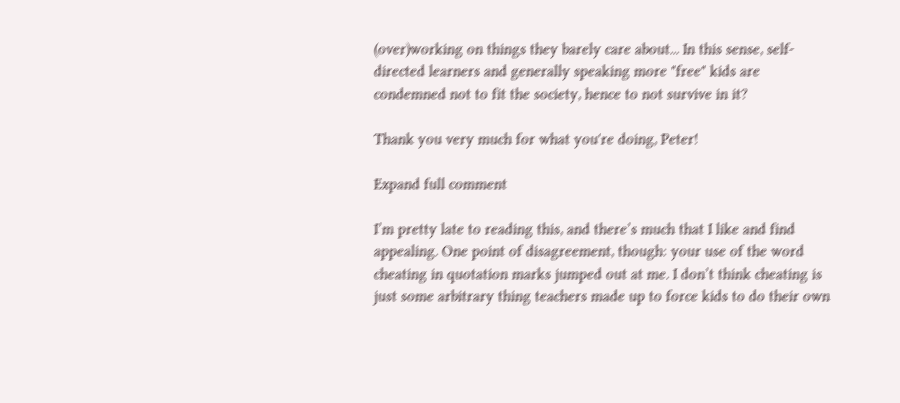(over)working on things they barely care about... In this sense, self-directed learners and generally speaking more "free" kids are condemned not to fit the society, hence to not survive in it?

Thank you very much for what you're doing, Peter!

Expand full comment

I’m pretty late to reading this, and there’s much that I like and find appealing. One point of disagreement, though: your use of the word cheating in quotation marks jumped out at me. I don’t think cheating is just some arbitrary thing teachers made up to force kids to do their own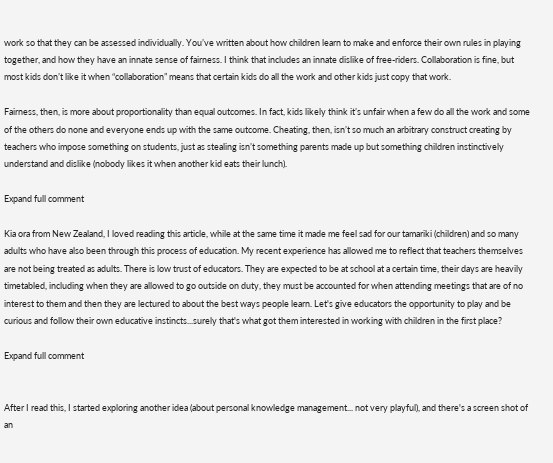work so that they can be assessed individually. You’ve written about how children learn to make and enforce their own rules in playing together, and how they have an innate sense of fairness. I think that includes an innate dislike of free-riders. Collaboration is fine, but most kids don’t like it when “collaboration” means that certain kids do all the work and other kids just copy that work.

Fairness, then, is more about proportionality than equal outcomes. In fact, kids likely think it’s unfair when a few do all the work and some of the others do none and everyone ends up with the same outcome. Cheating, then, isn’t so much an arbitrary construct creating by teachers who impose something on students, just as stealing isn’t something parents made up but something children instinctively understand and dislike (nobody likes it when another kid eats their lunch).

Expand full comment

Kia ora from New Zealand, I loved reading this article, while at the same time it made me feel sad for our tamariki (children) and so many adults who have also been through this process of education. My recent experience has allowed me to reflect that teachers themselves are not being treated as adults. There is low trust of educators. They are expected to be at school at a certain time, their days are heavily timetabled, including when they are allowed to go outside on duty, they must be accounted for when attending meetings that are of no interest to them and then they are lectured to about the best ways people learn. Let's give educators the opportunity to play and be curious and follow their own educative instincts...surely that's what got them interested in working with children in the first place?

Expand full comment


After I read this, I started exploring another idea (about personal knowledge management... not very playful), and there's a screen shot of an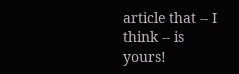article that -- I think -- is yours!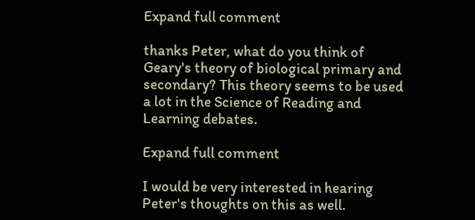Expand full comment

thanks Peter, what do you think of Geary's theory of biological primary and secondary? This theory seems to be used a lot in the Science of Reading and Learning debates.

Expand full comment

I would be very interested in hearing Peter's thoughts on this as well.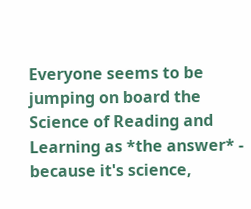Everyone seems to be jumping on board the Science of Reading and Learning as *the answer* - because it's science,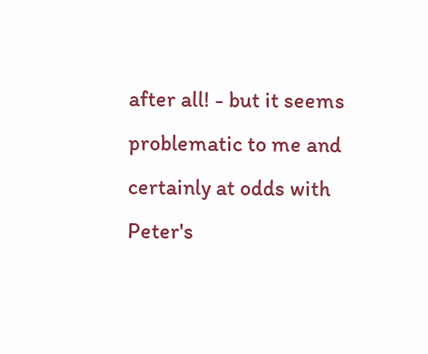after all! - but it seems problematic to me and certainly at odds with Peter's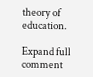theory of education.

Expand full comment